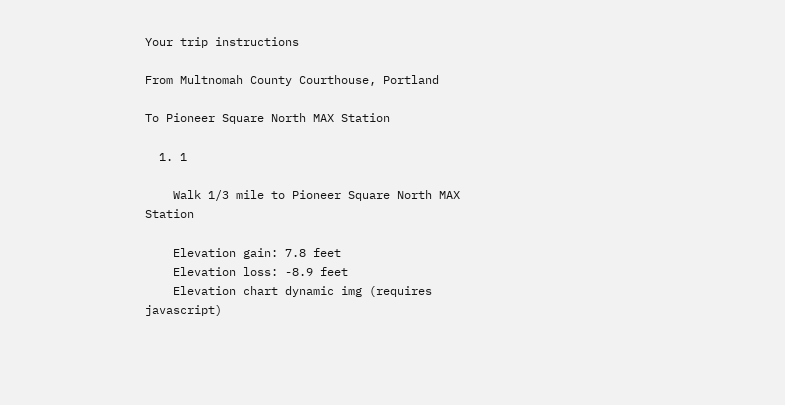Your trip instructions

From Multnomah County Courthouse, Portland

To Pioneer Square North MAX Station

  1. 1

    Walk 1/3 mile to Pioneer Square North MAX Station

    Elevation gain: 7.8 feet
    Elevation loss: -8.9 feet
    Elevation chart dynamic img (requires javascript)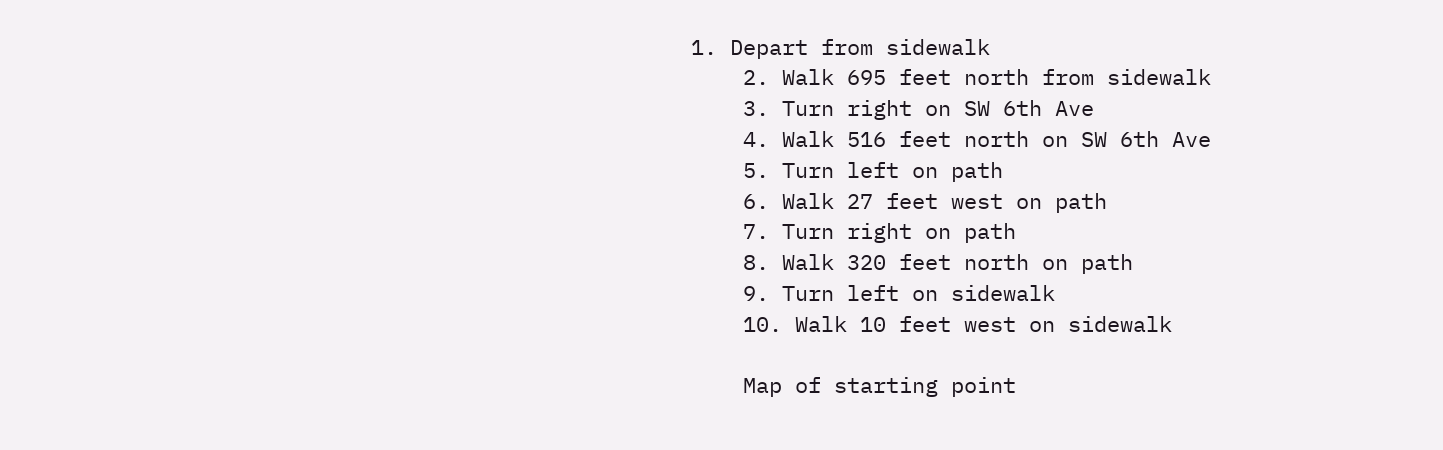1. Depart from sidewalk
    2. Walk 695 feet north from sidewalk
    3. Turn right on SW 6th Ave
    4. Walk 516 feet north on SW 6th Ave
    5. Turn left on path
    6. Walk 27 feet west on path
    7. Turn right on path
    8. Walk 320 feet north on path
    9. Turn left on sidewalk
    10. Walk 10 feet west on sidewalk

    Map of starting point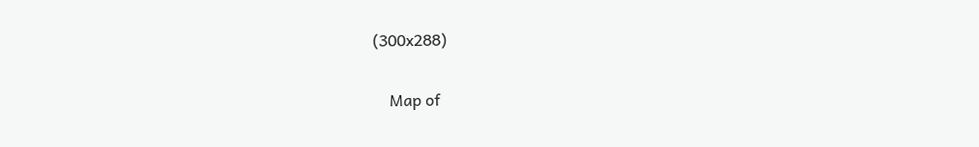(300x288)

    Map of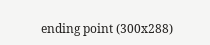ending point (300x288)